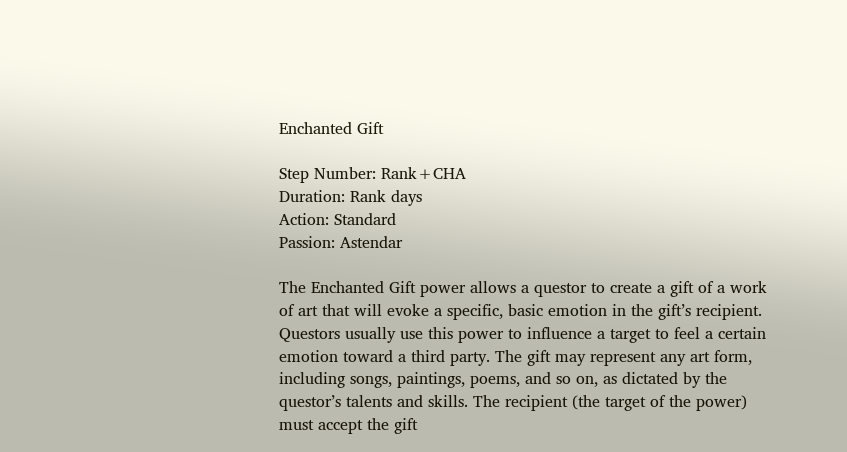Enchanted Gift

Step Number: Rank+CHA
Duration: Rank days
Action: Standard
Passion: Astendar

The Enchanted Gift power allows a questor to create a gift of a work of art that will evoke a specific, basic emotion in the gift’s recipient. Questors usually use this power to influence a target to feel a certain emotion toward a third party. The gift may represent any art form, including songs, paintings, poems, and so on, as dictated by the questor’s talents and skills. The recipient (the target of the power) must accept the gift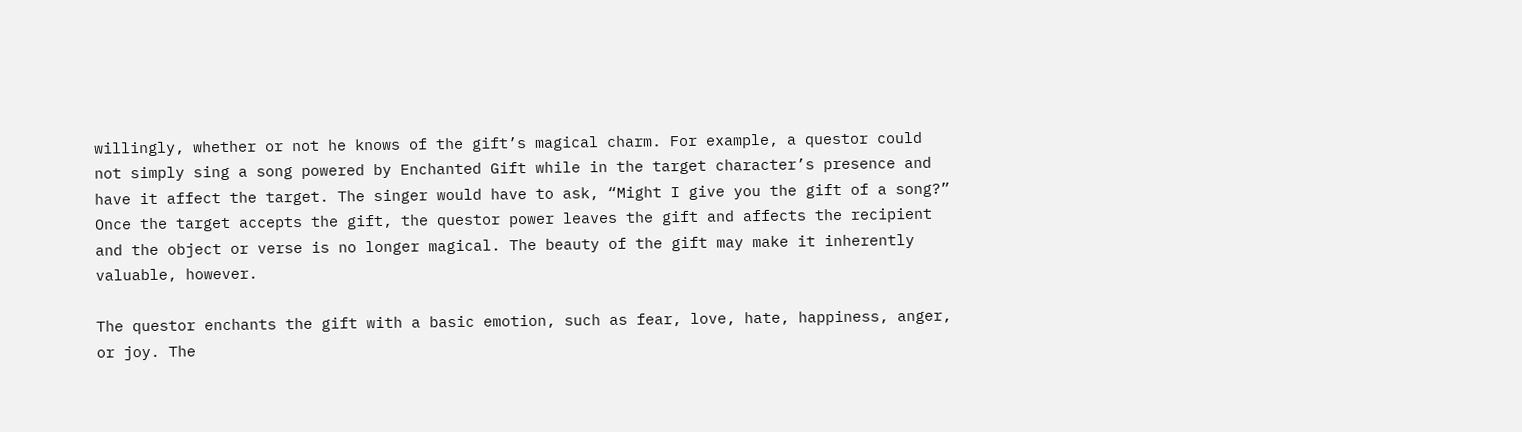willingly, whether or not he knows of the gift’s magical charm. For example, a questor could not simply sing a song powered by Enchanted Gift while in the target character’s presence and have it affect the target. The singer would have to ask, “Might I give you the gift of a song?” Once the target accepts the gift, the questor power leaves the gift and affects the recipient and the object or verse is no longer magical. The beauty of the gift may make it inherently valuable, however.

The questor enchants the gift with a basic emotion, such as fear, love, hate, happiness, anger, or joy. The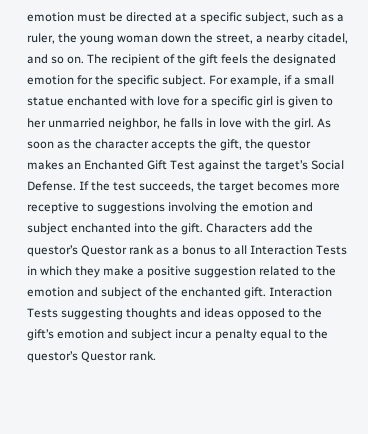emotion must be directed at a specific subject, such as a ruler, the young woman down the street, a nearby citadel, and so on. The recipient of the gift feels the designated emotion for the specific subject. For example, if a small statue enchanted with love for a specific girl is given to her unmarried neighbor, he falls in love with the girl. As soon as the character accepts the gift, the questor makes an Enchanted Gift Test against the target’s Social Defense. If the test succeeds, the target becomes more receptive to suggestions involving the emotion and subject enchanted into the gift. Characters add the questor’s Questor rank as a bonus to all Interaction Tests in which they make a positive suggestion related to the emotion and subject of the enchanted gift. Interaction Tests suggesting thoughts and ideas opposed to the gift’s emotion and subject incur a penalty equal to the questor’s Questor rank.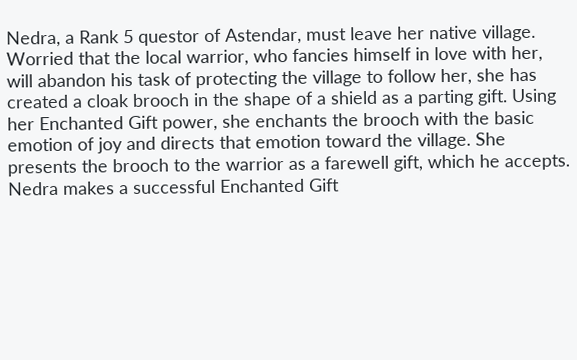Nedra, a Rank 5 questor of Astendar, must leave her native village. Worried that the local warrior, who fancies himself in love with her, will abandon his task of protecting the village to follow her, she has created a cloak brooch in the shape of a shield as a parting gift. Using her Enchanted Gift power, she enchants the brooch with the basic emotion of joy and directs that emotion toward the village. She presents the brooch to the warrior as a farewell gift, which he accepts. Nedra makes a successful Enchanted Gift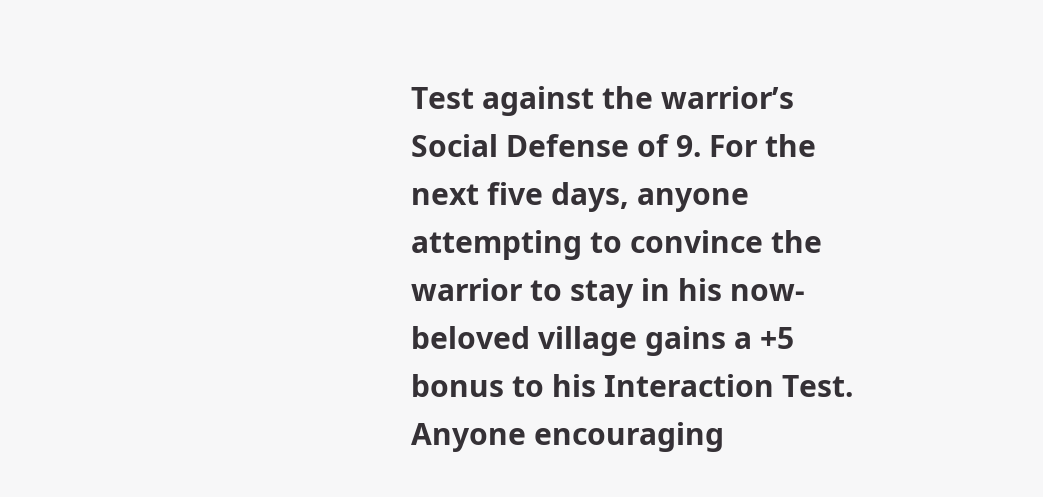Test against the warrior’s Social Defense of 9. For the next five days, anyone attempting to convince the warrior to stay in his now-beloved village gains a +5 bonus to his Interaction Test. Anyone encouraging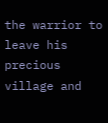the warrior to leave his precious village and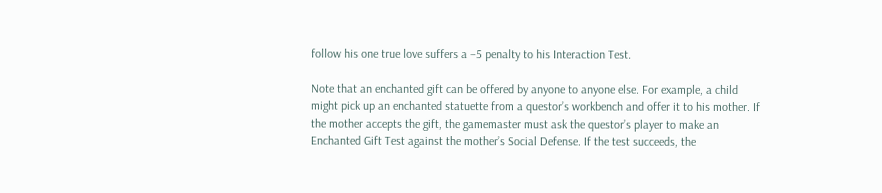follow his one true love suffers a –5 penalty to his Interaction Test.

Note that an enchanted gift can be offered by anyone to anyone else. For example, a child might pick up an enchanted statuette from a questor’s workbench and offer it to his mother. If the mother accepts the gift, the gamemaster must ask the questor’s player to make an Enchanted Gift Test against the mother’s Social Defense. If the test succeeds, the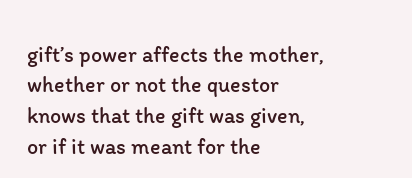gift’s power affects the mother, whether or not the questor knows that the gift was given, or if it was meant for the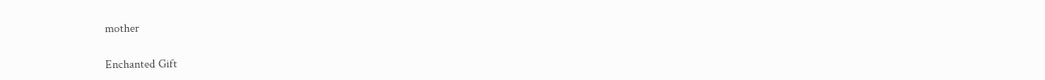mother

Enchanted Gift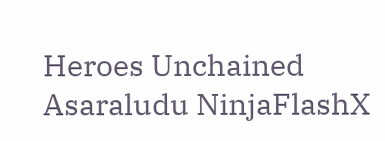Heroes Unchained Asaraludu NinjaFlashX